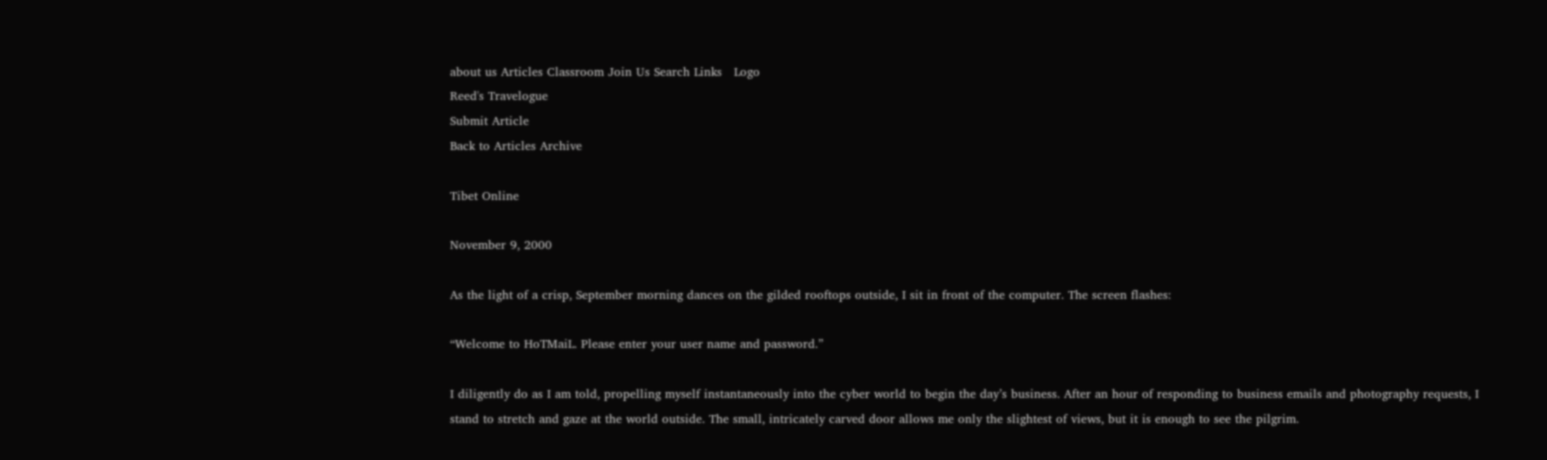about us Articles Classroom Join Us Search Links   Logo
Reed's Travelogue
Submit Article
Back to Articles Archive

Tibet Online

November 9, 2000

As the light of a crisp, September morning dances on the gilded rooftops outside, I sit in front of the computer. The screen flashes:

“Welcome to HoTMaiL. Please enter your user name and password.”

I diligently do as I am told, propelling myself instantaneously into the cyber world to begin the day’s business. After an hour of responding to business emails and photography requests, I stand to stretch and gaze at the world outside. The small, intricately carved door allows me only the slightest of views, but it is enough to see the pilgrim.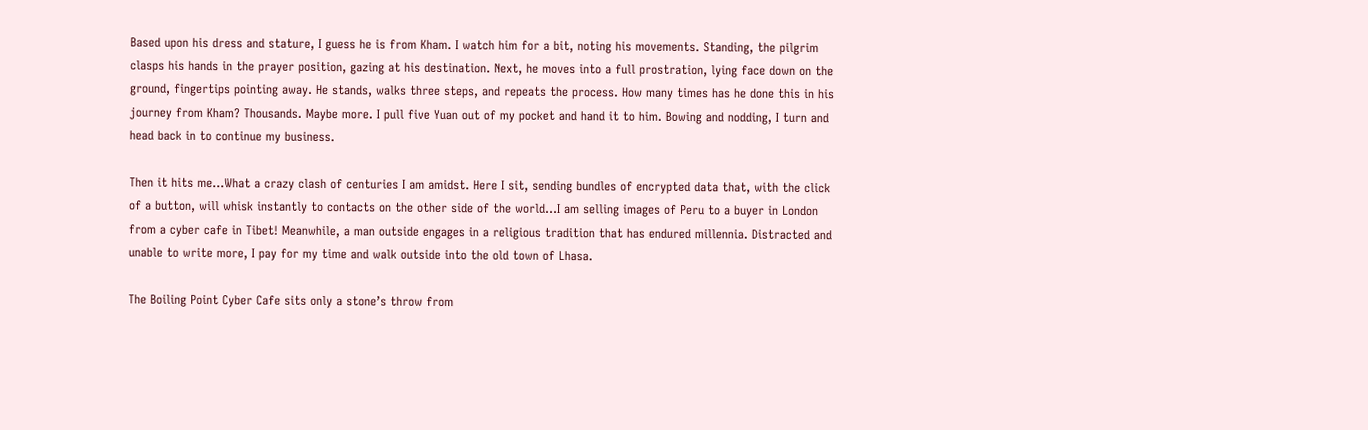Based upon his dress and stature, I guess he is from Kham. I watch him for a bit, noting his movements. Standing, the pilgrim clasps his hands in the prayer position, gazing at his destination. Next, he moves into a full prostration, lying face down on the ground, fingertips pointing away. He stands, walks three steps, and repeats the process. How many times has he done this in his journey from Kham? Thousands. Maybe more. I pull five Yuan out of my pocket and hand it to him. Bowing and nodding, I turn and head back in to continue my business.

Then it hits me...What a crazy clash of centuries I am amidst. Here I sit, sending bundles of encrypted data that, with the click of a button, will whisk instantly to contacts on the other side of the world...I am selling images of Peru to a buyer in London from a cyber cafe in Tibet! Meanwhile, a man outside engages in a religious tradition that has endured millennia. Distracted and unable to write more, I pay for my time and walk outside into the old town of Lhasa.

The Boiling Point Cyber Cafe sits only a stone’s throw from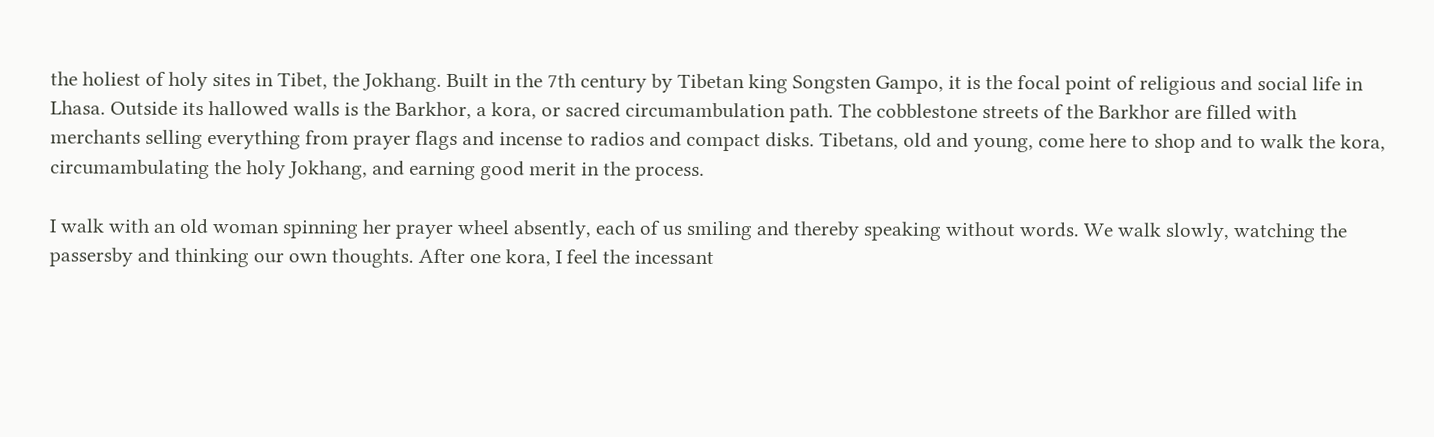the holiest of holy sites in Tibet, the Jokhang. Built in the 7th century by Tibetan king Songsten Gampo, it is the focal point of religious and social life in Lhasa. Outside its hallowed walls is the Barkhor, a kora, or sacred circumambulation path. The cobblestone streets of the Barkhor are filled with merchants selling everything from prayer flags and incense to radios and compact disks. Tibetans, old and young, come here to shop and to walk the kora, circumambulating the holy Jokhang, and earning good merit in the process.

I walk with an old woman spinning her prayer wheel absently, each of us smiling and thereby speaking without words. We walk slowly, watching the passersby and thinking our own thoughts. After one kora, I feel the incessant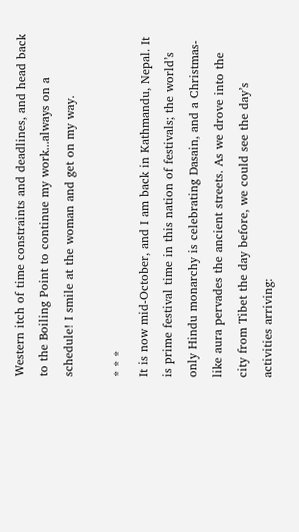Western itch of time constraints and deadlines, and head back to the Boiling Point to continue my work...always on a schedule! I smile at the woman and get on my way.

* * *
It is now mid-October, and I am back in Kathmandu, Nepal. It is prime festival time in this nation of festivals; the world’s only Hindu monarchy is celebrating Dasain, and a Christmas-like aura pervades the ancient streets. As we drove into the city from Tibet the day before, we could see the day’s activities arriving: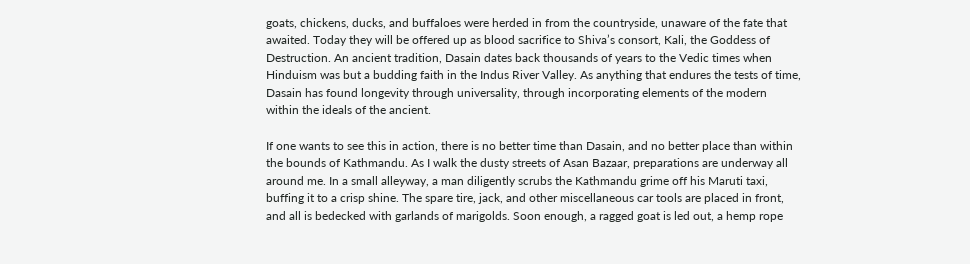goats, chickens, ducks, and buffaloes were herded in from the countryside, unaware of the fate that awaited. Today they will be offered up as blood sacrifice to Shiva’s consort, Kali, the Goddess of Destruction. An ancient tradition, Dasain dates back thousands of years to the Vedic times when Hinduism was but a budding faith in the Indus River Valley. As anything that endures the tests of time, Dasain has found longevity through universality, through incorporating elements of the modern within the ideals of the ancient.

If one wants to see this in action, there is no better time than Dasain, and no better place than within the bounds of Kathmandu. As I walk the dusty streets of Asan Bazaar, preparations are underway all around me. In a small alleyway, a man diligently scrubs the Kathmandu grime off his Maruti taxi, buffing it to a crisp shine. The spare tire, jack, and other miscellaneous car tools are placed in front, and all is bedecked with garlands of marigolds. Soon enough, a ragged goat is led out, a hemp rope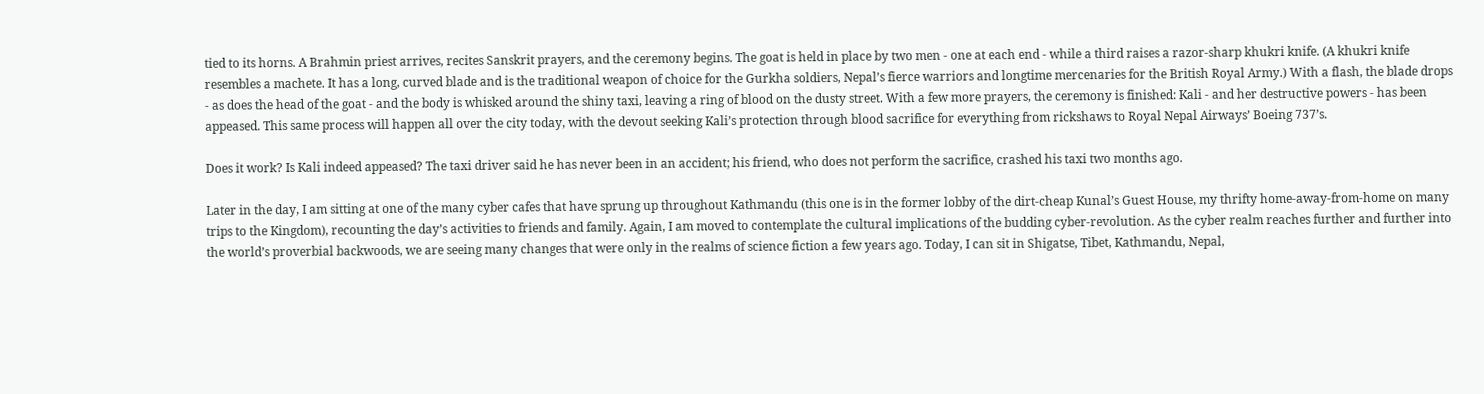tied to its horns. A Brahmin priest arrives, recites Sanskrit prayers, and the ceremony begins. The goat is held in place by two men - one at each end - while a third raises a razor-sharp khukri knife. (A khukri knife resembles a machete. It has a long, curved blade and is the traditional weapon of choice for the Gurkha soldiers, Nepal’s fierce warriors and longtime mercenaries for the British Royal Army.) With a flash, the blade drops - as does the head of the goat - and the body is whisked around the shiny taxi, leaving a ring of blood on the dusty street. With a few more prayers, the ceremony is finished: Kali - and her destructive powers - has been appeased. This same process will happen all over the city today, with the devout seeking Kali’s protection through blood sacrifice for everything from rickshaws to Royal Nepal Airways’ Boeing 737’s.

Does it work? Is Kali indeed appeased? The taxi driver said he has never been in an accident; his friend, who does not perform the sacrifice, crashed his taxi two months ago.

Later in the day, I am sitting at one of the many cyber cafes that have sprung up throughout Kathmandu (this one is in the former lobby of the dirt-cheap Kunal’s Guest House, my thrifty home-away-from-home on many trips to the Kingdom), recounting the day’s activities to friends and family. Again, I am moved to contemplate the cultural implications of the budding cyber-revolution. As the cyber realm reaches further and further into the world’s proverbial backwoods, we are seeing many changes that were only in the realms of science fiction a few years ago. Today, I can sit in Shigatse, Tibet, Kathmandu, Nepal,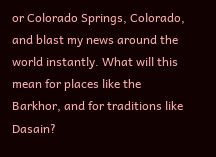or Colorado Springs, Colorado, and blast my news around the world instantly. What will this mean for places like the Barkhor, and for traditions like Dasain?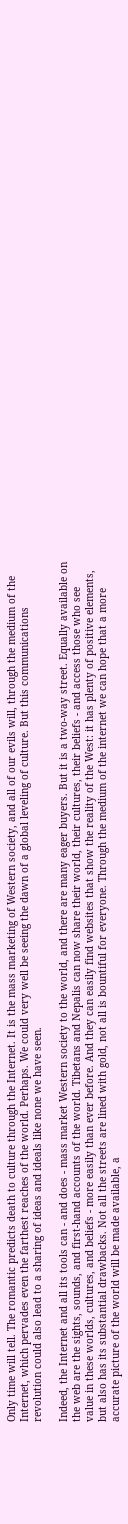Only time will tell. The romantic predicts death to culture through the Internet. It is the mass marketing of Western society, and all of our evils will, through the medium of the Internet, which pervades even the farthest reaches of the world. Perhaps. We could very well be seeing the dawn of a global leveling of culture. But this communications revolution could also lead to a sharing of ideas and ideals like none we have seen.

Indeed, the Internet and all its tools can - and does - mass market Western society to the world, and there are many eager buyers. But it is a two-way street. Equally available on the web are the sights, sounds, and first-hand accounts of the world. Tibetans and Nepalis can now share their world, their cultures, their beliefs - and access those who see value in these worlds, cultures, and beliefs - more easily than ever before. And they can easily find websites that show the reality of the West: it has plenty of positive elements, but also has its substantial drawbacks. Not all the streets are lined with gold, not all is bountiful for everyone. Through the medium of the internet we can hope that a more accurate picture of the world will be made available, a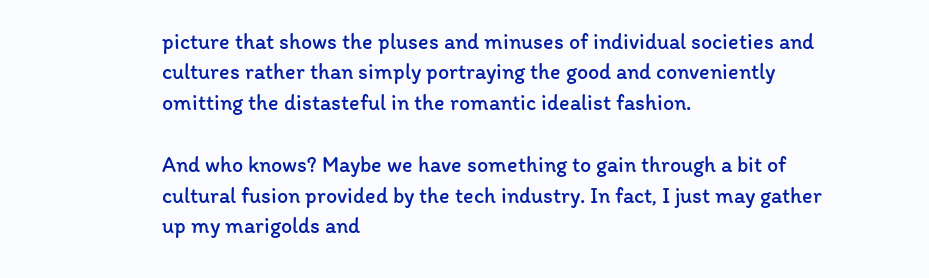picture that shows the pluses and minuses of individual societies and cultures rather than simply portraying the good and conveniently omitting the distasteful in the romantic idealist fashion.

And who knows? Maybe we have something to gain through a bit of cultural fusion provided by the tech industry. In fact, I just may gather up my marigolds and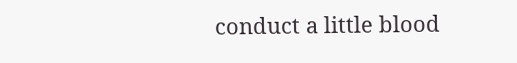conduct a little blood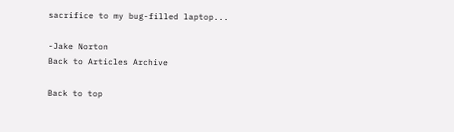sacrifice to my bug-filled laptop...

-Jake Norton
Back to Articles Archive

Back to top